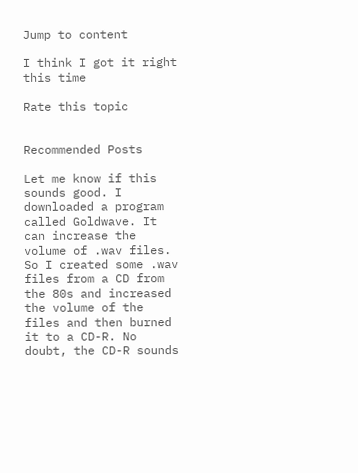Jump to content

I think I got it right this time

Rate this topic


Recommended Posts

Let me know if this sounds good. I downloaded a program called Goldwave. It can increase the volume of .wav files. So I created some .wav files from a CD from the 80s and increased the volume of the files and then burned it to a CD-R. No doubt, the CD-R sounds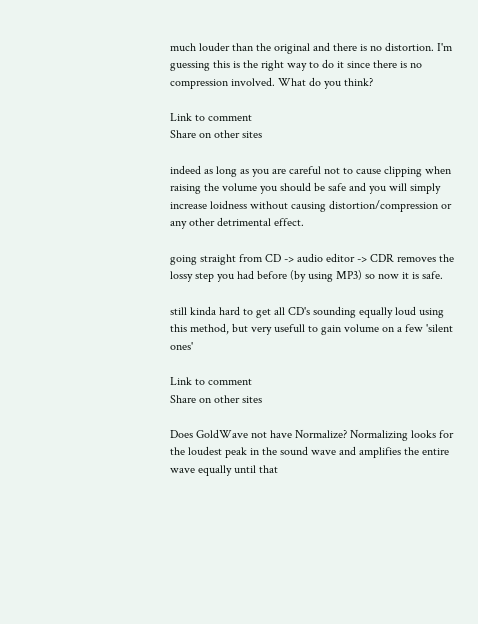much louder than the original and there is no distortion. I'm guessing this is the right way to do it since there is no compression involved. What do you think?

Link to comment
Share on other sites

indeed as long as you are careful not to cause clipping when raising the volume you should be safe and you will simply increase loidness without causing distortion/compression or any other detrimental effect.

going straight from CD -> audio editor -> CDR removes the lossy step you had before (by using MP3) so now it is safe.

still kinda hard to get all CD's sounding equally loud using this method, but very usefull to gain volume on a few 'silent ones'

Link to comment
Share on other sites

Does GoldWave not have Normalize? Normalizing looks for the loudest peak in the sound wave and amplifies the entire wave equally until that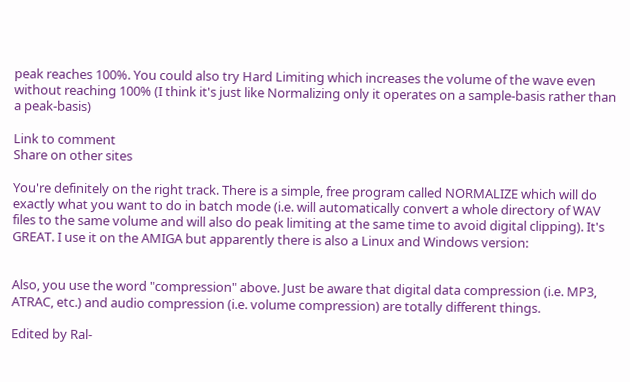peak reaches 100%. You could also try Hard Limiting which increases the volume of the wave even without reaching 100% (I think it's just like Normalizing only it operates on a sample-basis rather than a peak-basis)

Link to comment
Share on other sites

You're definitely on the right track. There is a simple, free program called NORMALIZE which will do exactly what you want to do in batch mode (i.e. will automatically convert a whole directory of WAV files to the same volume and will also do peak limiting at the same time to avoid digital clipping). It's GREAT. I use it on the AMIGA but apparently there is also a Linux and Windows version:


Also, you use the word "compression" above. Just be aware that digital data compression (i.e. MP3, ATRAC, etc.) and audio compression (i.e. volume compression) are totally different things.

Edited by Ral-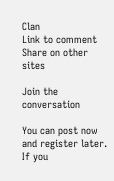Clan
Link to comment
Share on other sites

Join the conversation

You can post now and register later. If you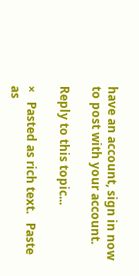have an account, sign in now to post with your account.

Reply to this topic...

×   Pasted as rich text.   Paste as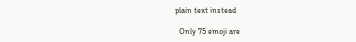plain text instead

  Only 75 emoji are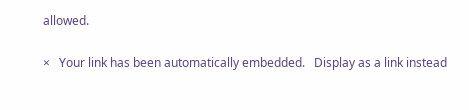allowed.

×   Your link has been automatically embedded.   Display as a link instead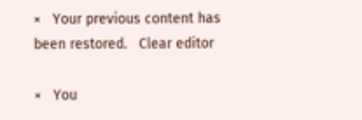×   Your previous content has been restored.   Clear editor

×   You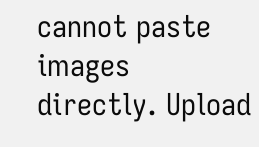cannot paste images directly. Upload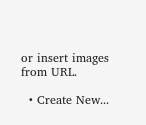or insert images from URL.

  • Create New...